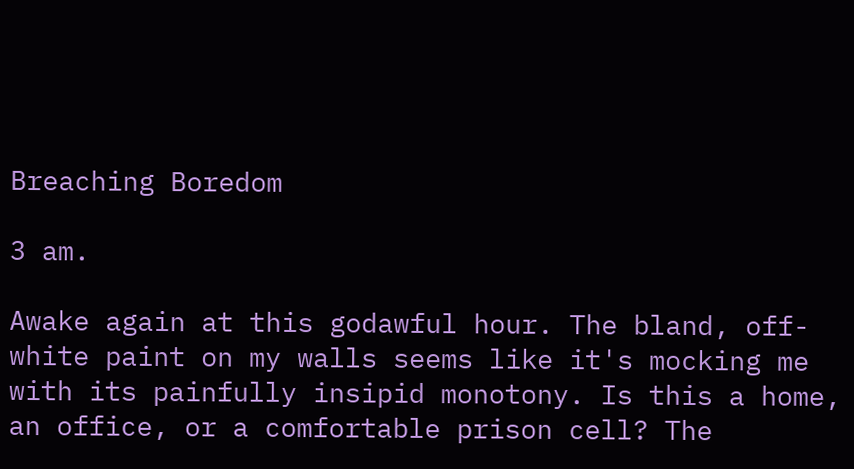Breaching Boredom

3 am.

Awake again at this godawful hour. The bland, off-white paint on my walls seems like it's mocking me with its painfully insipid monotony. Is this a home, an office, or a comfortable prison cell? The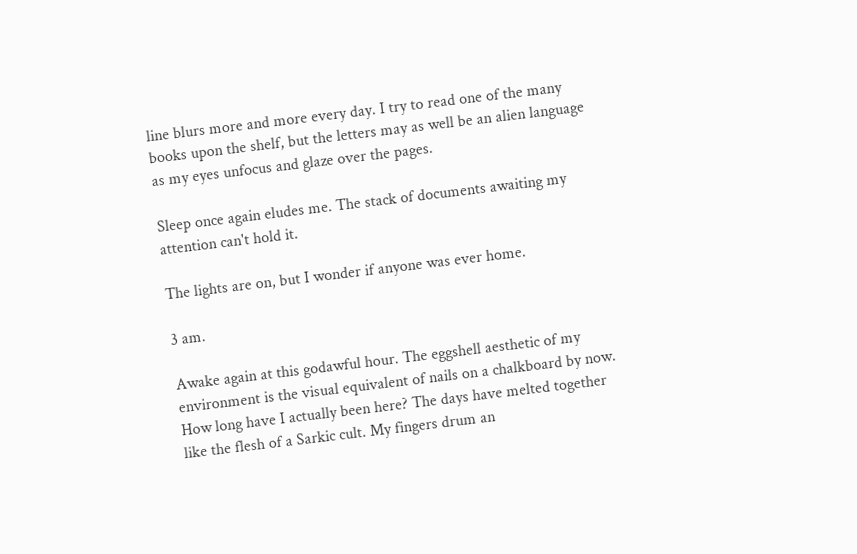line blurs more and more every day. I try to read one of the many books upon the shelf, but the letters may as well be an alien language as my eyes unfocus and glaze over the pages.

Sleep once again eludes me. The stack of documents awaiting my attention can't hold it.

The lights are on, but I wonder if anyone was ever home.

3 am.

Awake again at this godawful hour. The eggshell aesthetic of my environment is the visual equivalent of nails on a chalkboard by now. How long have I actually been here? The days have melted together like the flesh of a Sarkic cult. My fingers drum an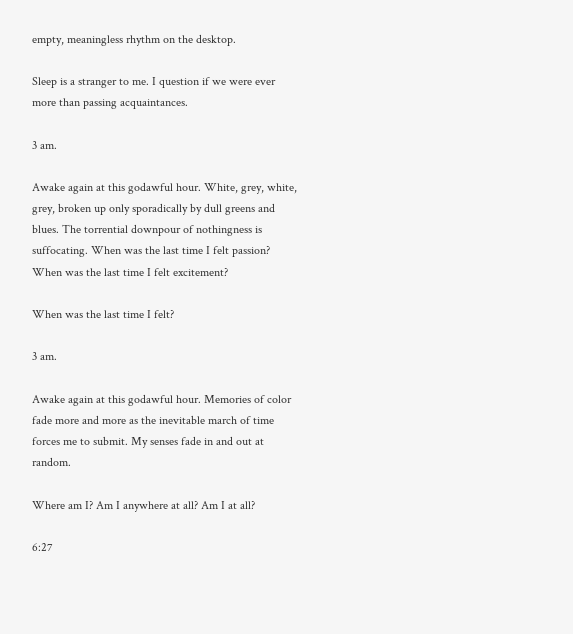empty, meaningless rhythm on the desktop.

Sleep is a stranger to me. I question if we were ever more than passing acquaintances.

3 am.

Awake again at this godawful hour. White, grey, white, grey, broken up only sporadically by dull greens and blues. The torrential downpour of nothingness is suffocating. When was the last time I felt passion? When was the last time I felt excitement?

When was the last time I felt?

3 am.

Awake again at this godawful hour. Memories of color fade more and more as the inevitable march of time forces me to submit. My senses fade in and out at random.

Where am I? Am I anywhere at all? Am I at all?

6:27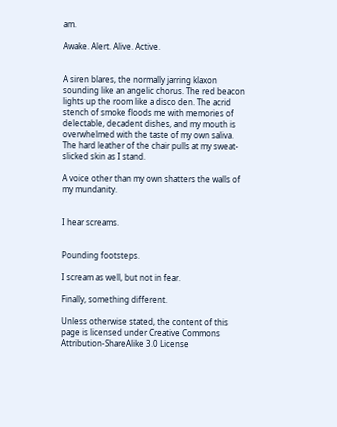am.

Awake. Alert. Alive. Active.


A siren blares, the normally jarring klaxon sounding like an angelic chorus. The red beacon lights up the room like a disco den. The acrid stench of smoke floods me with memories of delectable, decadent dishes, and my mouth is overwhelmed with the taste of my own saliva. The hard leather of the chair pulls at my sweat-slicked skin as I stand.

A voice other than my own shatters the walls of my mundanity.


I hear screams.


Pounding footsteps.

I scream as well, but not in fear.

Finally, something different.

Unless otherwise stated, the content of this page is licensed under Creative Commons Attribution-ShareAlike 3.0 License